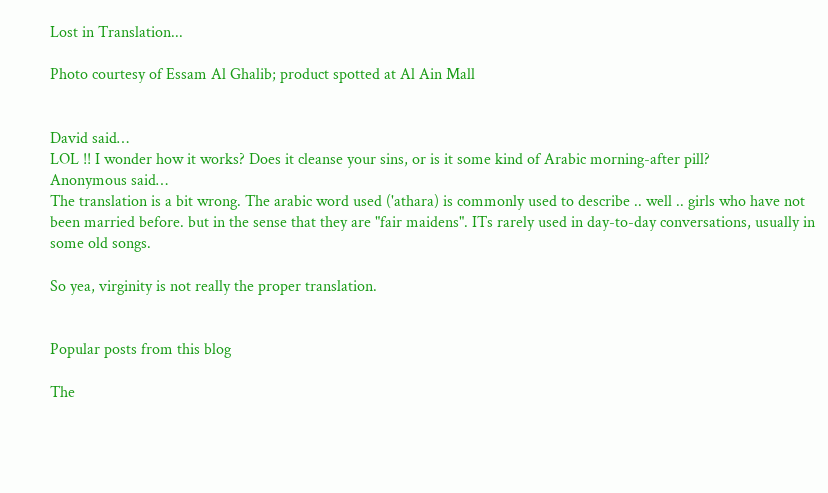Lost in Translation...

Photo courtesy of Essam Al Ghalib; product spotted at Al Ain Mall


David said…
LOL !! I wonder how it works? Does it cleanse your sins, or is it some kind of Arabic morning-after pill?
Anonymous said…
The translation is a bit wrong. The arabic word used ('athara) is commonly used to describe .. well .. girls who have not been married before. but in the sense that they are "fair maidens". ITs rarely used in day-to-day conversations, usually in some old songs.

So yea, virginity is not really the proper translation.


Popular posts from this blog

The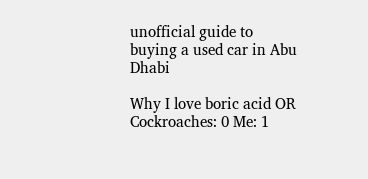unofficial guide to buying a used car in Abu Dhabi

Why I love boric acid OR Cockroaches: 0 Me: 1